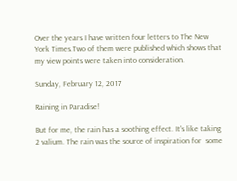Over the years I have written four letters to The New York Times.Two of them were published which shows that my view points were taken into consideration.

Sunday, February 12, 2017

Raining in Paradise!

But for me, the rain has a soothing effect. It's like taking 2 valium. The rain was the source of inspiration for  some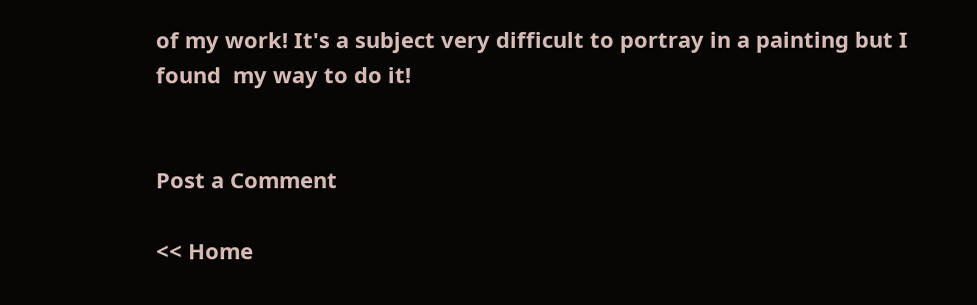of my work! It's a subject very difficult to portray in a painting but I found  my way to do it!


Post a Comment

<< Home